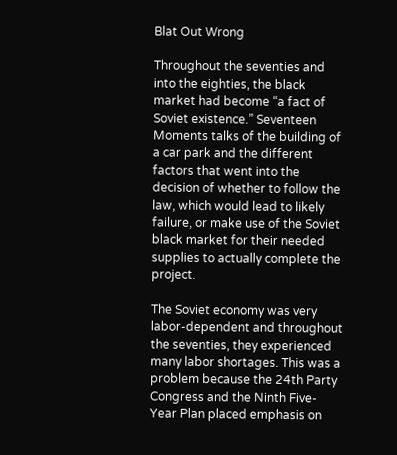Blat Out Wrong

Throughout the seventies and into the eighties, the black market had become “a fact of Soviet existence.” Seventeen Moments talks of the building of a car park and the different factors that went into the decision of whether to follow the law, which would lead to likely failure, or make use of the Soviet black market for their needed supplies to actually complete the project.

The Soviet economy was very labor-dependent and throughout the seventies, they experienced many labor shortages. This was a problem because the 24th Party Congress and the Ninth Five-Year Plan placed emphasis on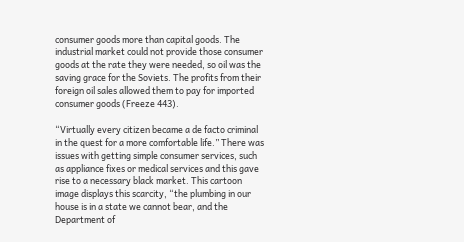consumer goods more than capital goods. The industrial market could not provide those consumer goods at the rate they were needed, so oil was the saving grace for the Soviets. The profits from their foreign oil sales allowed them to pay for imported consumer goods (Freeze 443).

“Virtually every citizen became a de facto criminal in the quest for a more comfortable life.” There was issues with getting simple consumer services, such as appliance fixes or medical services and this gave rise to a necessary black market. This cartoon image displays this scarcity, “the plumbing in our house is in a state we cannot bear, and the Department of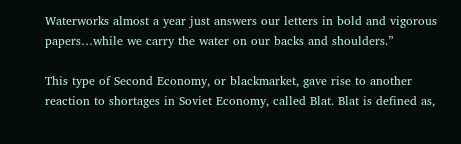Waterworks almost a year just answers our letters in bold and vigorous papers…while we carry the water on our backs and shoulders.”

This type of Second Economy, or blackmarket, gave rise to another reaction to shortages in Soviet Economy, called Blat. Blat is defined as,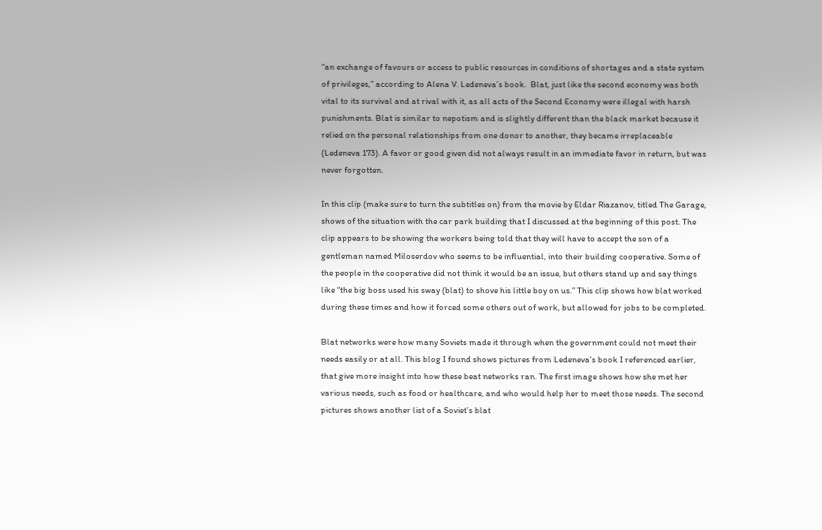“an exchange of favours or access to public resources in conditions of shortages and a state system of privileges,” according to Alena V. Ledeneva’s book.  Blat, just like the second economy was both vital to its survival and at rival with it, as all acts of the Second Economy were illegal with harsh punishments. Blat is similar to nepotism and is slightly different than the black market because it relied on the personal relationships from one donor to another, they became irreplaceable (Ledeneva 173). A favor or good given did not always result in an immediate favor in return, but was never forgotten.

In this clip (make sure to turn the subtitles on) from the movie by Eldar Riazanov, titled The Garage, shows of the situation with the car park building that I discussed at the beginning of this post. The clip appears to be showing the workers being told that they will have to accept the son of a gentleman named Miloserdov who seems to be influential, into their building cooperative. Some of the people in the cooperative did not think it would be an issue, but others stand up and say things like “the big boss used his sway (blat) to shove his little boy on us.” This clip shows how blat worked during these times and how it forced some others out of work, but allowed for jobs to be completed.

Blat networks were how many Soviets made it through when the government could not meet their needs easily or at all. This blog I found shows pictures from Ledeneva’s book I referenced earlier, that give more insight into how these beat networks ran. The first image shows how she met her various needs, such as food or healthcare, and who would help her to meet those needs. The second pictures shows another list of a Soviet’s blat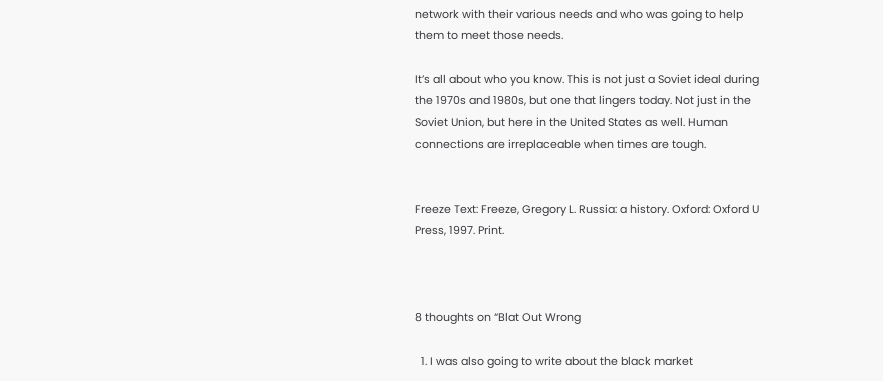network with their various needs and who was going to help them to meet those needs.

It’s all about who you know. This is not just a Soviet ideal during the 1970s and 1980s, but one that lingers today. Not just in the Soviet Union, but here in the United States as well. Human connections are irreplaceable when times are tough.


Freeze Text: Freeze, Gregory L. Russia: a history. Oxford: Oxford U Press, 1997. Print.



8 thoughts on “Blat Out Wrong

  1. I was also going to write about the black market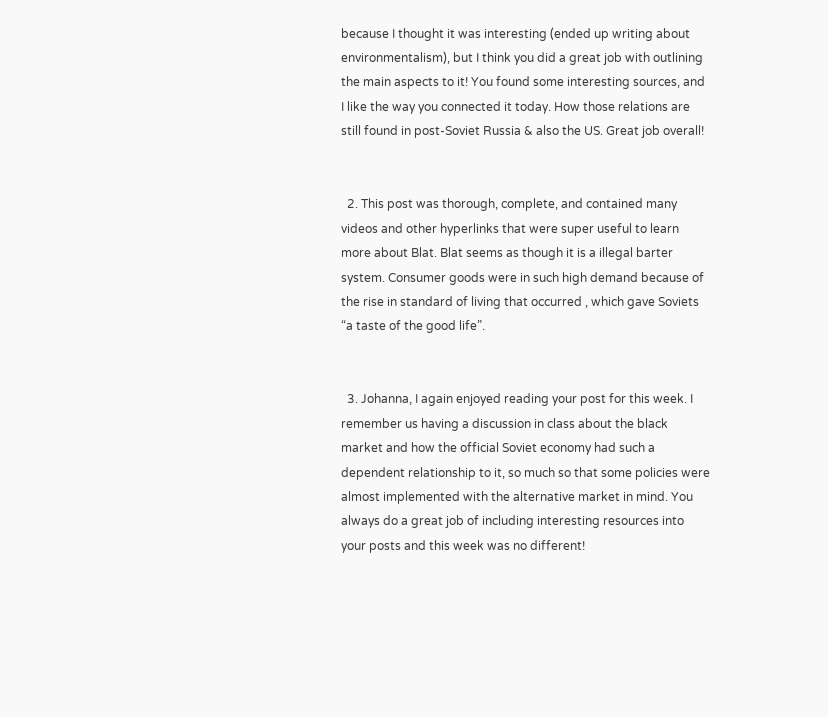because I thought it was interesting (ended up writing about environmentalism), but I think you did a great job with outlining the main aspects to it! You found some interesting sources, and I like the way you connected it today. How those relations are still found in post-Soviet Russia & also the US. Great job overall!


  2. This post was thorough, complete, and contained many videos and other hyperlinks that were super useful to learn more about Blat. Blat seems as though it is a illegal barter system. Consumer goods were in such high demand because of the rise in standard of living that occurred , which gave Soviets “a taste of the good life”.


  3. Johanna, I again enjoyed reading your post for this week. I remember us having a discussion in class about the black market and how the official Soviet economy had such a dependent relationship to it, so much so that some policies were almost implemented with the alternative market in mind. You always do a great job of including interesting resources into your posts and this week was no different!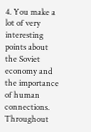4. You make a lot of very interesting points about the Soviet economy and the importance of human connections. Throughout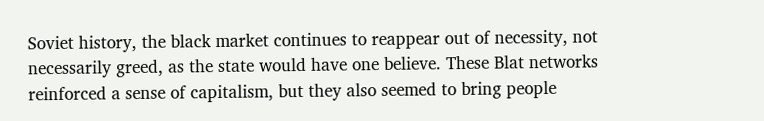Soviet history, the black market continues to reappear out of necessity, not necessarily greed, as the state would have one believe. These Blat networks reinforced a sense of capitalism, but they also seemed to bring people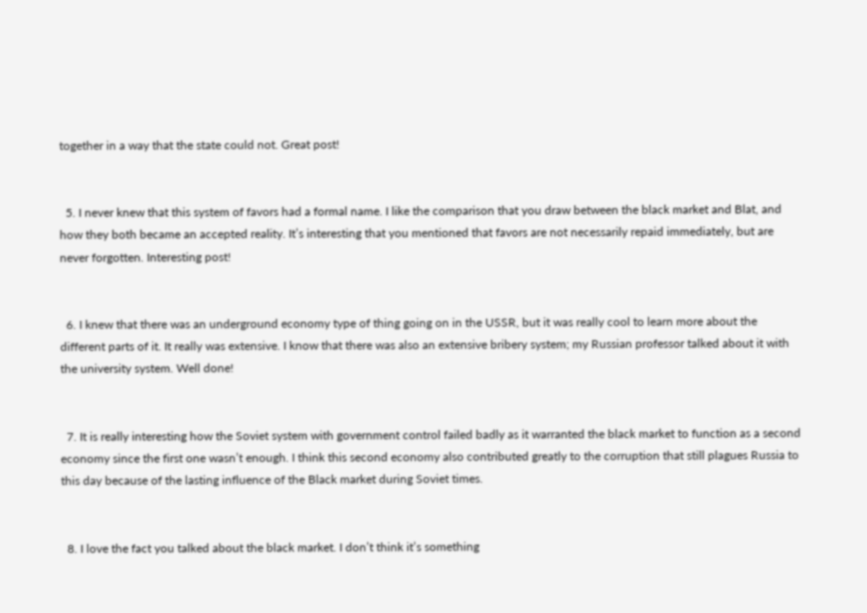together in a way that the state could not. Great post!


  5. I never knew that this system of favors had a formal name. I like the comparison that you draw between the black market and Blat, and how they both became an accepted reality. It’s interesting that you mentioned that favors are not necessarily repaid immediately, but are never forgotten. Interesting post!


  6. I knew that there was an underground economy type of thing going on in the USSR, but it was really cool to learn more about the different parts of it. It really was extensive. I know that there was also an extensive bribery system; my Russian professor talked about it with the university system. Well done!


  7. It is really interesting how the Soviet system with government control failed badly as it warranted the black market to function as a second economy since the first one wasn’t enough. I think this second economy also contributed greatly to the corruption that still plagues Russia to this day because of the lasting influence of the Black market during Soviet times.


  8. I love the fact you talked about the black market. I don’t think it’s something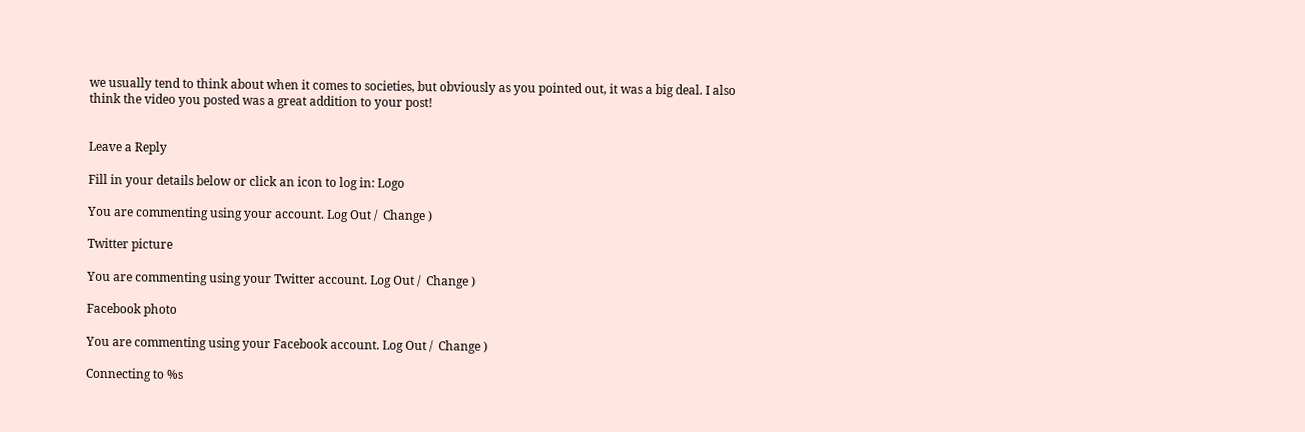we usually tend to think about when it comes to societies, but obviously as you pointed out, it was a big deal. I also think the video you posted was a great addition to your post!


Leave a Reply

Fill in your details below or click an icon to log in: Logo

You are commenting using your account. Log Out /  Change )

Twitter picture

You are commenting using your Twitter account. Log Out /  Change )

Facebook photo

You are commenting using your Facebook account. Log Out /  Change )

Connecting to %s